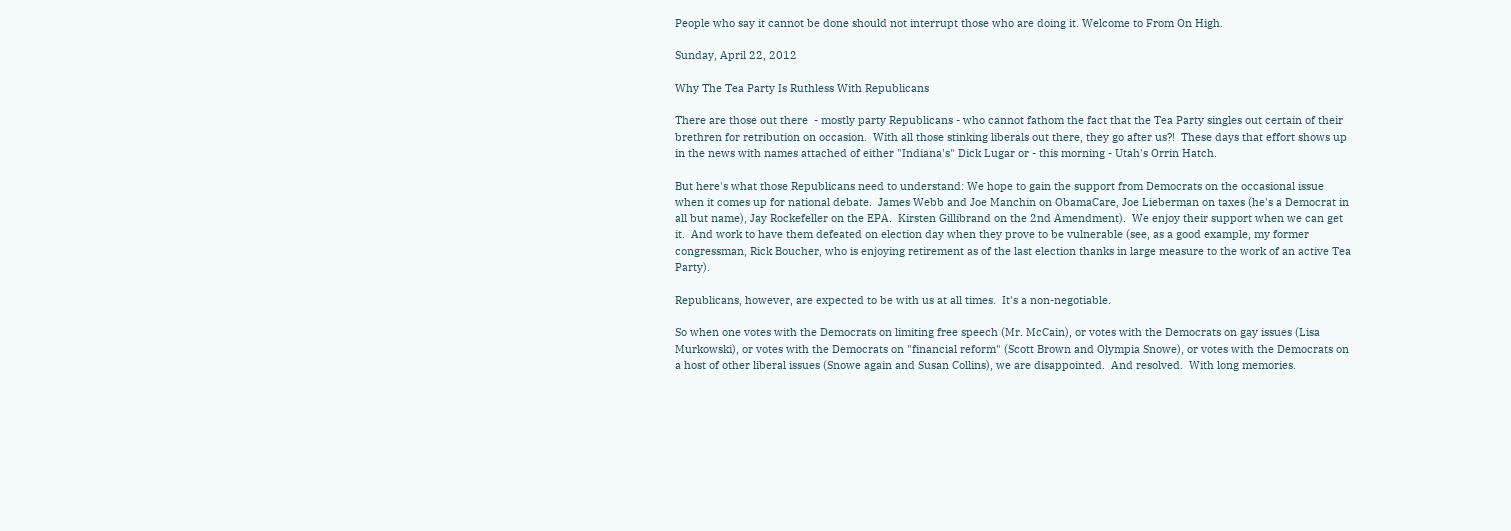People who say it cannot be done should not interrupt those who are doing it. Welcome to From On High.

Sunday, April 22, 2012

Why The Tea Party Is Ruthless With Republicans

There are those out there  - mostly party Republicans - who cannot fathom the fact that the Tea Party singles out certain of their brethren for retribution on occasion.  With all those stinking liberals out there, they go after us?!  These days that effort shows up in the news with names attached of either "Indiana's" Dick Lugar or - this morning - Utah's Orrin Hatch.

But here's what those Republicans need to understand: We hope to gain the support from Democrats on the occasional issue when it comes up for national debate.  James Webb and Joe Manchin on ObamaCare, Joe Lieberman on taxes (he's a Democrat in all but name), Jay Rockefeller on the EPA.  Kirsten Gillibrand on the 2nd Amendment).  We enjoy their support when we can get it.  And work to have them defeated on election day when they prove to be vulnerable (see, as a good example, my former congressman, Rick Boucher, who is enjoying retirement as of the last election thanks in large measure to the work of an active Tea Party).

Republicans, however, are expected to be with us at all times.  It's a non-negotiable.

So when one votes with the Democrats on limiting free speech (Mr. McCain), or votes with the Democrats on gay issues (Lisa Murkowski), or votes with the Democrats on "financial reform" (Scott Brown and Olympia Snowe), or votes with the Democrats on a host of other liberal issues (Snowe again and Susan Collins), we are disappointed.  And resolved.  With long memories.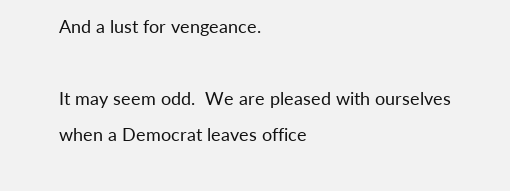And a lust for vengeance.

It may seem odd.  We are pleased with ourselves when a Democrat leaves office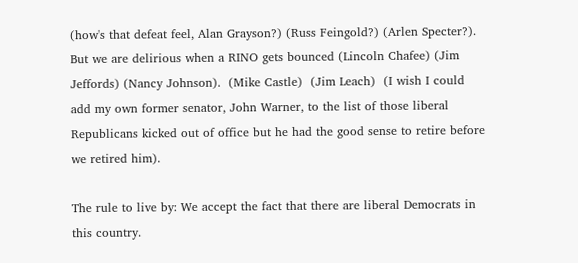(how's that defeat feel, Alan Grayson?) (Russ Feingold?) (Arlen Specter?).  But we are delirious when a RINO gets bounced (Lincoln Chafee) (Jim Jeffords) (Nancy Johnson).  (Mike Castle)  (Jim Leach)  (I wish I could add my own former senator, John Warner, to the list of those liberal Republicans kicked out of office but he had the good sense to retire before we retired him).

The rule to live by: We accept the fact that there are liberal Democrats in this country.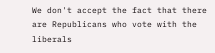We don't accept the fact that there are Republicans who vote with the liberals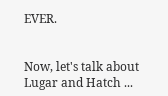EVER.


Now, let's talk about Lugar and Hatch ...